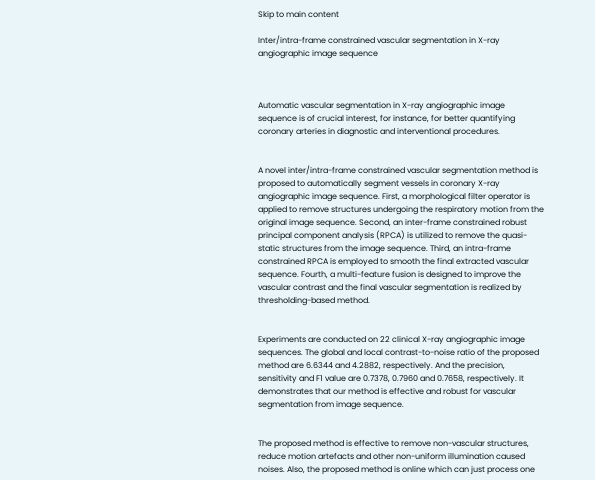Skip to main content

Inter/intra-frame constrained vascular segmentation in X-ray angiographic image sequence



Automatic vascular segmentation in X-ray angiographic image sequence is of crucial interest, for instance, for better quantifying coronary arteries in diagnostic and interventional procedures.


A novel inter/intra-frame constrained vascular segmentation method is proposed to automatically segment vessels in coronary X-ray angiographic image sequence. First, a morphological filter operator is applied to remove structures undergoing the respiratory motion from the original image sequence. Second, an inter-frame constrained robust principal component analysis (RPCA) is utilized to remove the quasi-static structures from the image sequence. Third, an intra-frame constrained RPCA is employed to smooth the final extracted vascular sequence. Fourth, a multi-feature fusion is designed to improve the vascular contrast and the final vascular segmentation is realized by thresholding-based method.


Experiments are conducted on 22 clinical X-ray angiographic image sequences. The global and local contrast-to-noise ratio of the proposed method are 6.6344 and 4.2882, respectively. And the precision, sensitivity and F1 value are 0.7378, 0.7960 and 0.7658, respectively. It demonstrates that our method is effective and robust for vascular segmentation from image sequence.


The proposed method is effective to remove non-vascular structures, reduce motion artefacts and other non-uniform illumination caused noises. Also, the proposed method is online which can just process one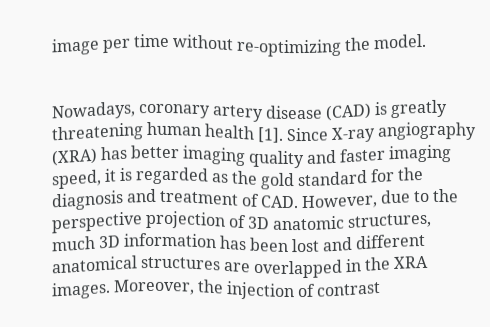image per time without re-optimizing the model.


Nowadays, coronary artery disease (CAD) is greatly threatening human health [1]. Since X-ray angiography (XRA) has better imaging quality and faster imaging speed, it is regarded as the gold standard for the diagnosis and treatment of CAD. However, due to the perspective projection of 3D anatomic structures, much 3D information has been lost and different anatomical structures are overlapped in the XRA images. Moreover, the injection of contrast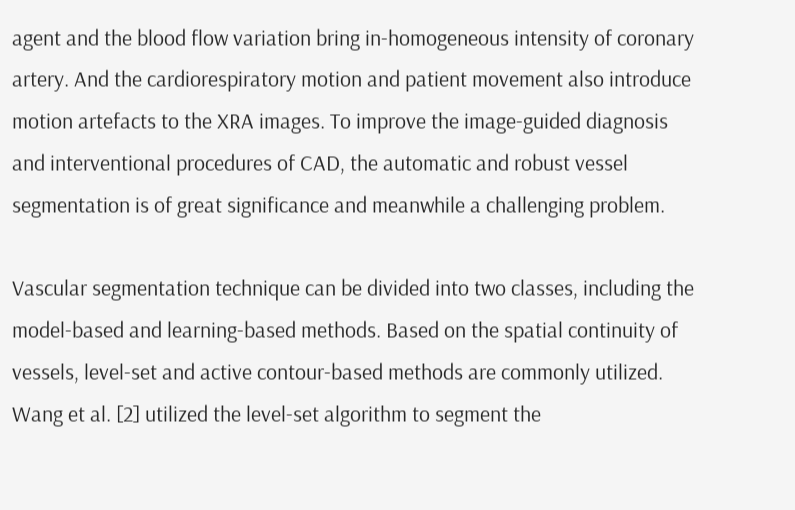agent and the blood flow variation bring in-homogeneous intensity of coronary artery. And the cardiorespiratory motion and patient movement also introduce motion artefacts to the XRA images. To improve the image-guided diagnosis and interventional procedures of CAD, the automatic and robust vessel segmentation is of great significance and meanwhile a challenging problem.

Vascular segmentation technique can be divided into two classes, including the model-based and learning-based methods. Based on the spatial continuity of vessels, level-set and active contour-based methods are commonly utilized. Wang et al. [2] utilized the level-set algorithm to segment the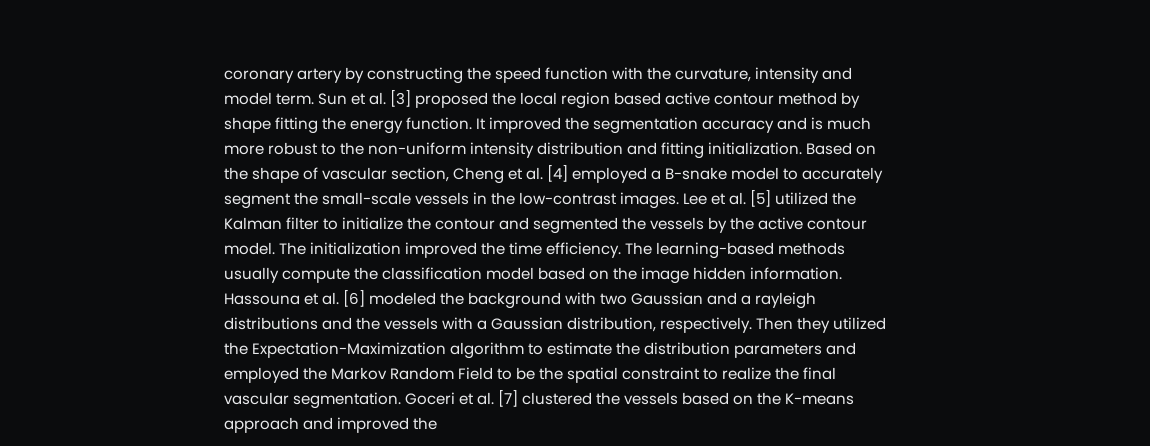coronary artery by constructing the speed function with the curvature, intensity and model term. Sun et al. [3] proposed the local region based active contour method by shape fitting the energy function. It improved the segmentation accuracy and is much more robust to the non-uniform intensity distribution and fitting initialization. Based on the shape of vascular section, Cheng et al. [4] employed a B-snake model to accurately segment the small-scale vessels in the low-contrast images. Lee et al. [5] utilized the Kalman filter to initialize the contour and segmented the vessels by the active contour model. The initialization improved the time efficiency. The learning-based methods usually compute the classification model based on the image hidden information. Hassouna et al. [6] modeled the background with two Gaussian and a rayleigh distributions and the vessels with a Gaussian distribution, respectively. Then they utilized the Expectation-Maximization algorithm to estimate the distribution parameters and employed the Markov Random Field to be the spatial constraint to realize the final vascular segmentation. Goceri et al. [7] clustered the vessels based on the K-means approach and improved the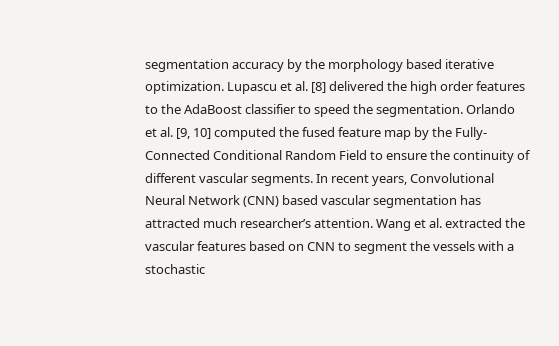segmentation accuracy by the morphology based iterative optimization. Lupascu et al. [8] delivered the high order features to the AdaBoost classifier to speed the segmentation. Orlando et al. [9, 10] computed the fused feature map by the Fully-Connected Conditional Random Field to ensure the continuity of different vascular segments. In recent years, Convolutional Neural Network (CNN) based vascular segmentation has attracted much researcher’s attention. Wang et al. extracted the vascular features based on CNN to segment the vessels with a stochastic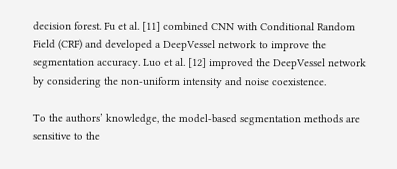decision forest. Fu et al. [11] combined CNN with Conditional Random Field (CRF) and developed a DeepVessel network to improve the segmentation accuracy. Luo et al. [12] improved the DeepVessel network by considering the non-uniform intensity and noise coexistence.

To the authors’ knowledge, the model-based segmentation methods are sensitive to the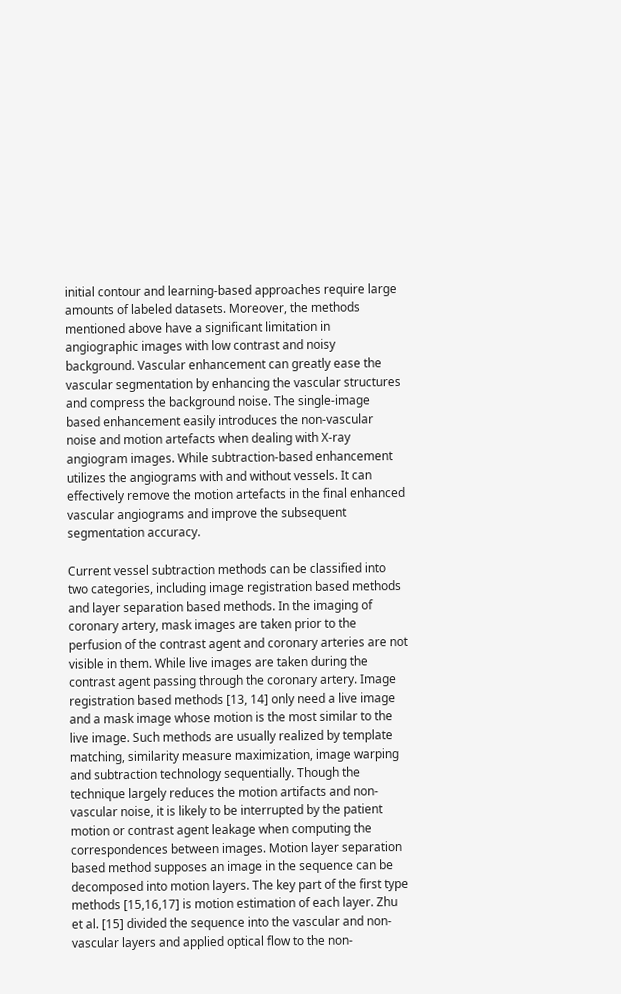initial contour and learning-based approaches require large amounts of labeled datasets. Moreover, the methods mentioned above have a significant limitation in angiographic images with low contrast and noisy background. Vascular enhancement can greatly ease the vascular segmentation by enhancing the vascular structures and compress the background noise. The single-image based enhancement easily introduces the non-vascular noise and motion artefacts when dealing with X-ray angiogram images. While subtraction-based enhancement utilizes the angiograms with and without vessels. It can effectively remove the motion artefacts in the final enhanced vascular angiograms and improve the subsequent segmentation accuracy.

Current vessel subtraction methods can be classified into two categories, including image registration based methods and layer separation based methods. In the imaging of coronary artery, mask images are taken prior to the perfusion of the contrast agent and coronary arteries are not visible in them. While live images are taken during the contrast agent passing through the coronary artery. Image registration based methods [13, 14] only need a live image and a mask image whose motion is the most similar to the live image. Such methods are usually realized by template matching, similarity measure maximization, image warping and subtraction technology sequentially. Though the technique largely reduces the motion artifacts and non-vascular noise, it is likely to be interrupted by the patient motion or contrast agent leakage when computing the correspondences between images. Motion layer separation based method supposes an image in the sequence can be decomposed into motion layers. The key part of the first type methods [15,16,17] is motion estimation of each layer. Zhu et al. [15] divided the sequence into the vascular and non-vascular layers and applied optical flow to the non-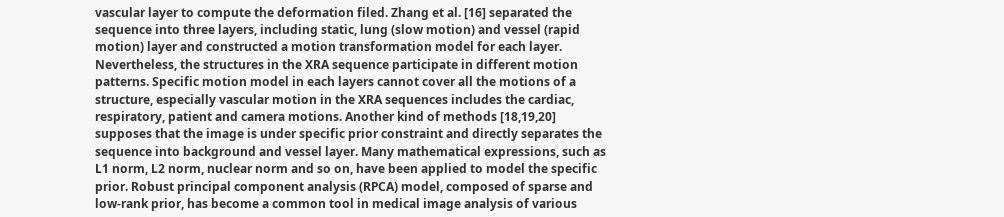vascular layer to compute the deformation filed. Zhang et al. [16] separated the sequence into three layers, including static, lung (slow motion) and vessel (rapid motion) layer and constructed a motion transformation model for each layer. Nevertheless, the structures in the XRA sequence participate in different motion patterns. Specific motion model in each layers cannot cover all the motions of a structure, especially vascular motion in the XRA sequences includes the cardiac, respiratory, patient and camera motions. Another kind of methods [18,19,20] supposes that the image is under specific prior constraint and directly separates the sequence into background and vessel layer. Many mathematical expressions, such as L1 norm, L2 norm, nuclear norm and so on, have been applied to model the specific prior. Robust principal component analysis (RPCA) model, composed of sparse and low-rank prior, has become a common tool in medical image analysis of various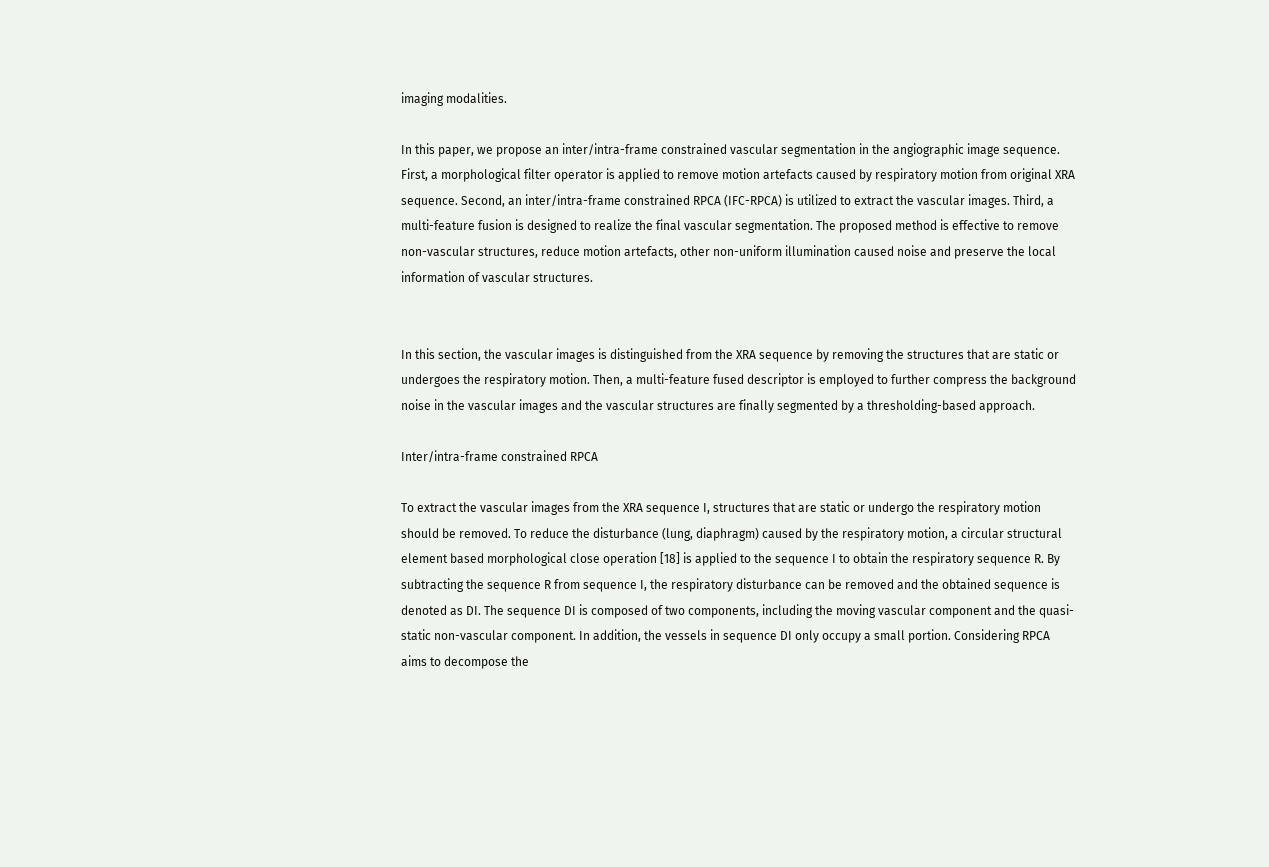imaging modalities.

In this paper, we propose an inter/intra-frame constrained vascular segmentation in the angiographic image sequence. First, a morphological filter operator is applied to remove motion artefacts caused by respiratory motion from original XRA sequence. Second, an inter/intra-frame constrained RPCA (IFC-RPCA) is utilized to extract the vascular images. Third, a multi-feature fusion is designed to realize the final vascular segmentation. The proposed method is effective to remove non-vascular structures, reduce motion artefacts, other non-uniform illumination caused noise and preserve the local information of vascular structures.


In this section, the vascular images is distinguished from the XRA sequence by removing the structures that are static or undergoes the respiratory motion. Then, a multi-feature fused descriptor is employed to further compress the background noise in the vascular images and the vascular structures are finally segmented by a thresholding-based approach.

Inter/intra-frame constrained RPCA

To extract the vascular images from the XRA sequence I, structures that are static or undergo the respiratory motion should be removed. To reduce the disturbance (lung, diaphragm) caused by the respiratory motion, a circular structural element based morphological close operation [18] is applied to the sequence I to obtain the respiratory sequence R. By subtracting the sequence R from sequence I, the respiratory disturbance can be removed and the obtained sequence is denoted as DI. The sequence DI is composed of two components, including the moving vascular component and the quasi-static non-vascular component. In addition, the vessels in sequence DI only occupy a small portion. Considering RPCA aims to decompose the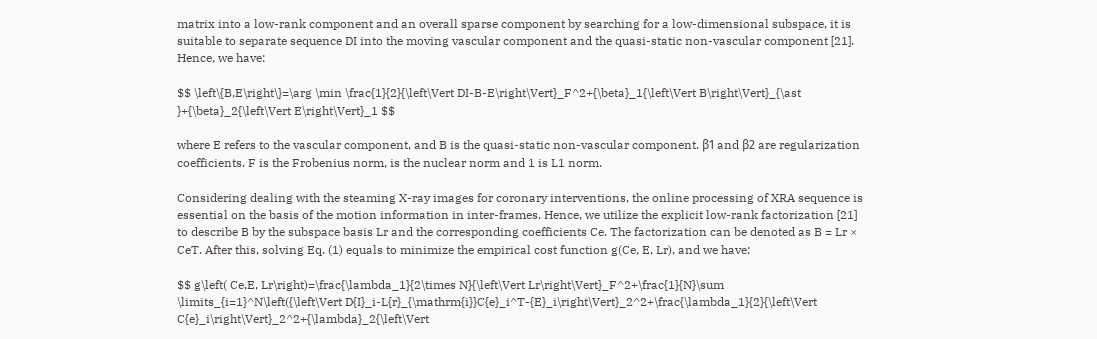matrix into a low-rank component and an overall sparse component by searching for a low-dimensional subspace, it is suitable to separate sequence DI into the moving vascular component and the quasi-static non-vascular component [21]. Hence, we have:

$$ \left\{B,E\right\}=\arg \min \frac{1}{2}{\left\Vert DI-B-E\right\Vert}_F^2+{\beta}_1{\left\Vert B\right\Vert}_{\ast }+{\beta}_2{\left\Vert E\right\Vert}_1 $$

where E refers to the vascular component, and B is the quasi-static non-vascular component. β1 and β2 are regularization coefficients. F is the Frobenius norm, is the nuclear norm and 1 is L1 norm.

Considering dealing with the steaming X-ray images for coronary interventions, the online processing of XRA sequence is essential on the basis of the motion information in inter-frames. Hence, we utilize the explicit low-rank factorization [21] to describe B by the subspace basis Lr and the corresponding coefficients Ce. The factorization can be denoted as B = Lr × CeT. After this, solving Eq. (1) equals to minimize the empirical cost function g(Ce, E, Lr), and we have:

$$ g\left( Ce,E, Lr\right)=\frac{\lambda_1}{2\times N}{\left\Vert Lr\right\Vert}_F^2+\frac{1}{N}\sum \limits_{i=1}^N\left({\left\Vert D{I}_i-L{r}_{\mathrm{i}}C{e}_i^T-{E}_i\right\Vert}_2^2+\frac{\lambda_1}{2}{\left\Vert C{e}_i\right\Vert}_2^2+{\lambda}_2{\left\Vert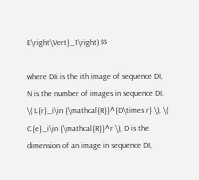E\right\Vert}_1\right) $$

where DIi is the ith image of sequence DI, N is the number of images in sequence DI. \( L{r}_i\in {\mathcal{R}}^{D\times r} \), \( C{e}_i\in {\mathcal{R}}^r \), D is the dimension of an image in sequence DI,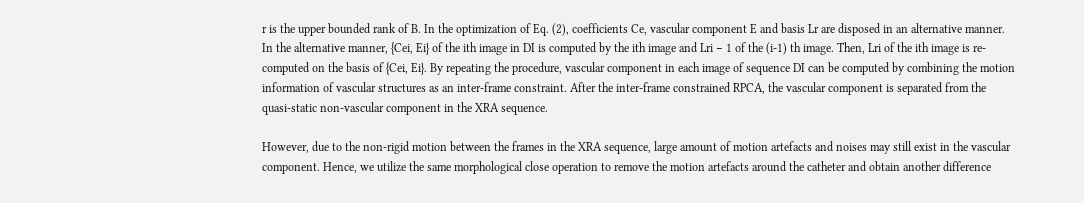r is the upper bounded rank of B. In the optimization of Eq. (2), coefficients Ce, vascular component E and basis Lr are disposed in an alternative manner. In the alternative manner, {Cei, Ei} of the ith image in DI is computed by the ith image and Lri − 1 of the (i-1) th image. Then, Lri of the ith image is re-computed on the basis of {Cei, Ei}. By repeating the procedure, vascular component in each image of sequence DI can be computed by combining the motion information of vascular structures as an inter-frame constraint. After the inter-frame constrained RPCA, the vascular component is separated from the quasi-static non-vascular component in the XRA sequence.

However, due to the non-rigid motion between the frames in the XRA sequence, large amount of motion artefacts and noises may still exist in the vascular component. Hence, we utilize the same morphological close operation to remove the motion artefacts around the catheter and obtain another difference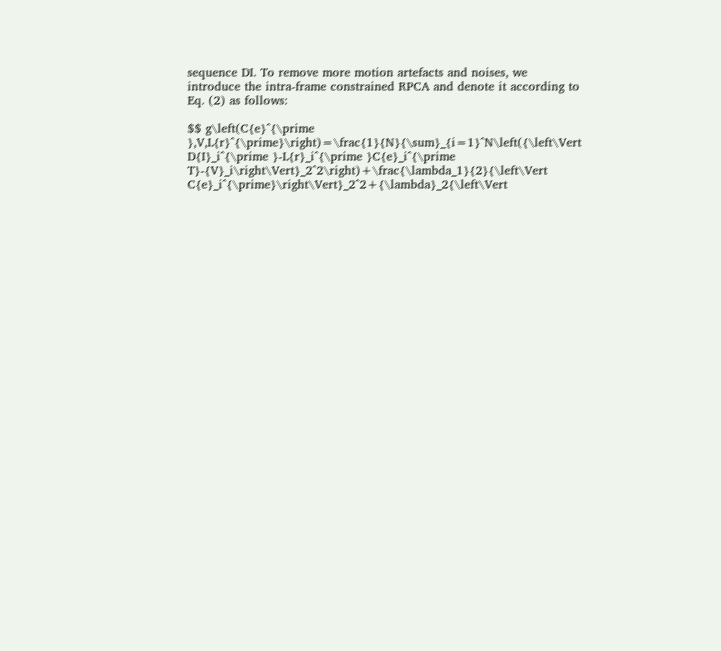sequence DI. To remove more motion artefacts and noises, we introduce the intra-frame constrained RPCA and denote it according to Eq. (2) as follows:

$$ g\left(C{e}^{\prime },V,L{r}^{\prime}\right)=\frac{1}{N}{\sum}_{i=1}^N\left({\left\Vert D{I}_i^{\prime }-L{r}_i^{\prime }C{e}_i^{\prime T}-{V}_i\right\Vert}_2^2\right)+\frac{\lambda_1}{2}{\left\Vert C{e}_i^{\prime}\right\Vert}_2^2+{\lambda}_2{\left\Vert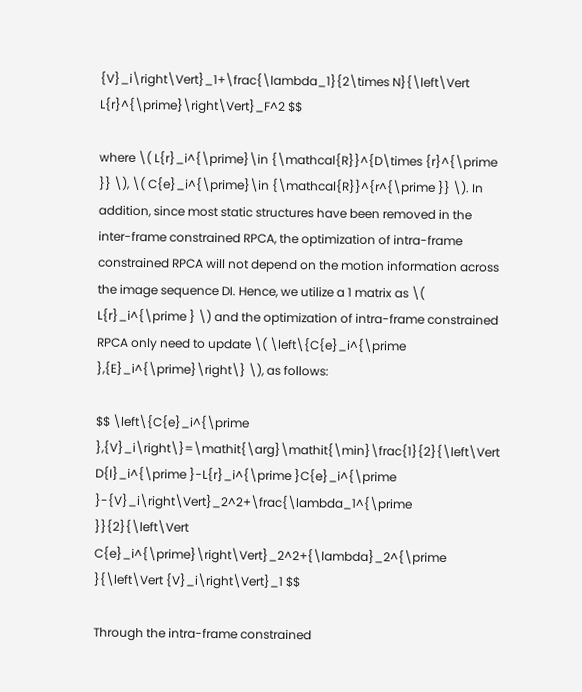{V}_i\right\Vert}_1+\frac{\lambda_1}{2\times N}{\left\Vert L{r}^{\prime}\right\Vert}_F^2 $$

where \( L{r}_i^{\prime}\in {\mathcal{R}}^{D\times {r}^{\prime }} \), \( C{e}_i^{\prime}\in {\mathcal{R}}^{r^{\prime }} \). In addition, since most static structures have been removed in the inter-frame constrained RPCA, the optimization of intra-frame constrained RPCA will not depend on the motion information across the image sequence DI. Hence, we utilize a 1 matrix as \( L{r}_i^{\prime } \) and the optimization of intra-frame constrained RPCA only need to update \( \left\{C{e}_i^{\prime },{E}_i^{\prime}\right\} \), as follows:

$$ \left\{C{e}_i^{\prime },{V}_i\right\}=\mathit{\arg}\mathit{\min}\frac{1}{2}{\left\Vert D{I}_i^{\prime }-L{r}_i^{\prime }C{e}_i^{\prime }-{V}_i\right\Vert}_2^2+\frac{\lambda_1^{\prime }}{2}{\left\Vert C{e}_i^{\prime}\right\Vert}_2^2+{\lambda}_2^{\prime }{\left\Vert {V}_i\right\Vert}_1 $$

Through the intra-frame constrained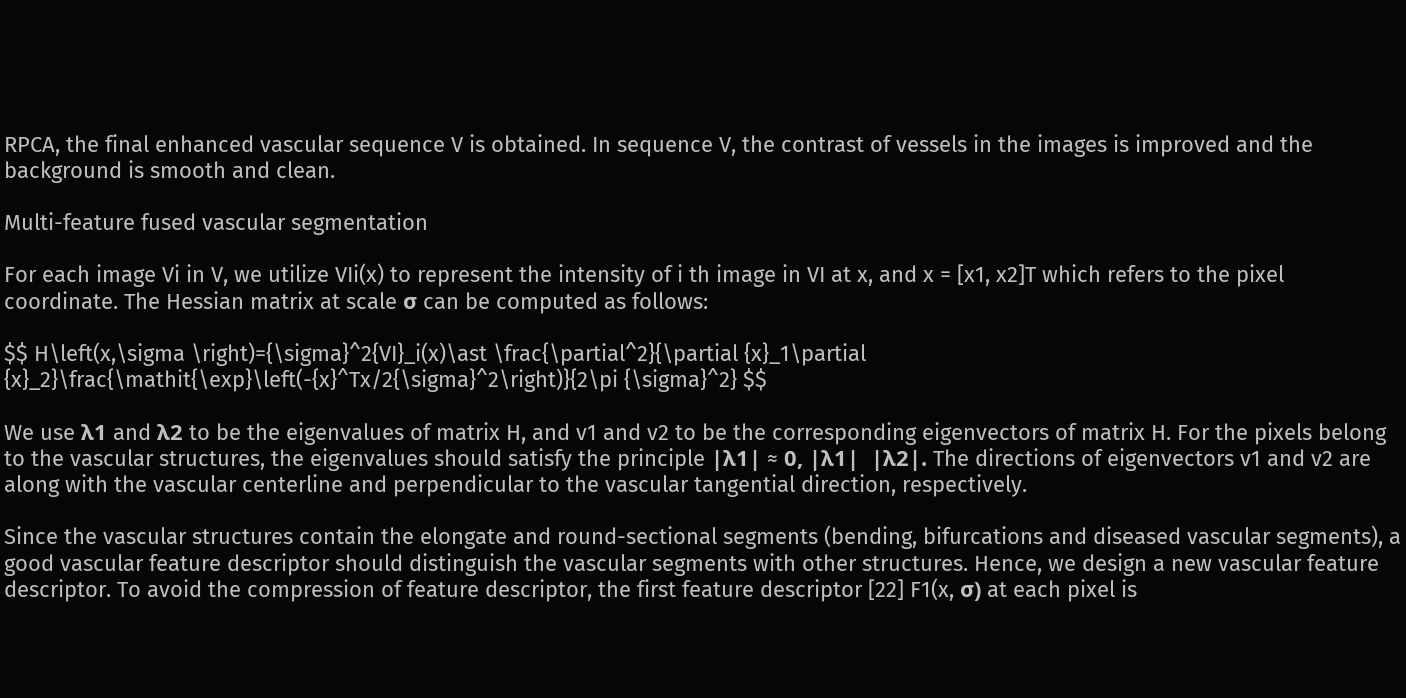RPCA, the final enhanced vascular sequence V is obtained. In sequence V, the contrast of vessels in the images is improved and the background is smooth and clean.

Multi-feature fused vascular segmentation

For each image Vi in V, we utilize VIi(x) to represent the intensity of i th image in VI at x, and x = [x1, x2]T which refers to the pixel coordinate. The Hessian matrix at scale σ can be computed as follows:

$$ H\left(x,\sigma \right)={\sigma}^2{VI}_i(x)\ast \frac{\partial^2}{\partial {x}_1\partial {x}_2}\frac{\mathit{\exp}\left(-{x}^Tx/2{\sigma}^2\right)}{2\pi {\sigma}^2} $$

We use λ1 and λ2 to be the eigenvalues of matrix H, and v1 and v2 to be the corresponding eigenvectors of matrix H. For the pixels belong to the vascular structures, the eigenvalues should satisfy the principle |λ1| ≈ 0, |λ1|  |λ2|. The directions of eigenvectors v1 and v2 are along with the vascular centerline and perpendicular to the vascular tangential direction, respectively.

Since the vascular structures contain the elongate and round-sectional segments (bending, bifurcations and diseased vascular segments), a good vascular feature descriptor should distinguish the vascular segments with other structures. Hence, we design a new vascular feature descriptor. To avoid the compression of feature descriptor, the first feature descriptor [22] F1(x, σ) at each pixel is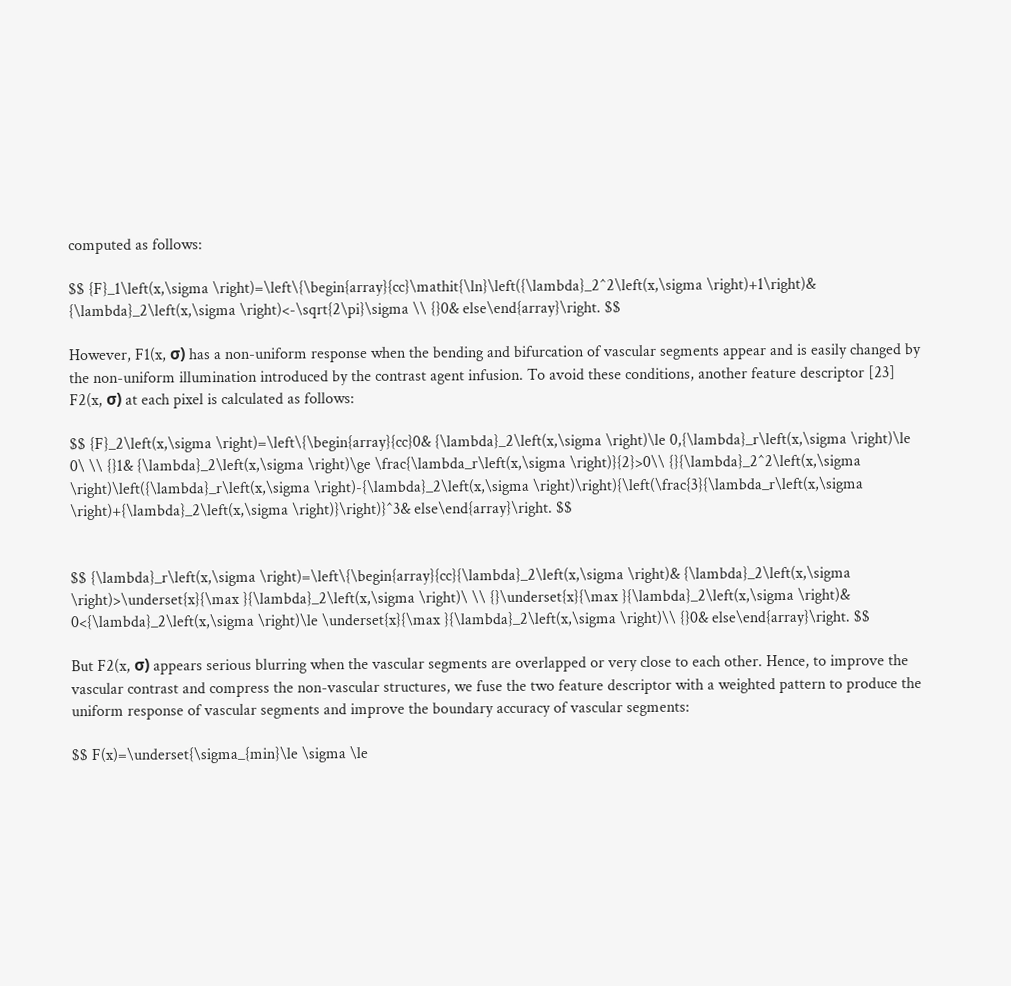computed as follows:

$$ {F}_1\left(x,\sigma \right)=\left\{\begin{array}{cc}\mathit{\ln}\left({\lambda}_2^2\left(x,\sigma \right)+1\right)& {\lambda}_2\left(x,\sigma \right)<-\sqrt{2\pi}\sigma \\ {}0& else\end{array}\right. $$

However, F1(x, σ) has a non-uniform response when the bending and bifurcation of vascular segments appear and is easily changed by the non-uniform illumination introduced by the contrast agent infusion. To avoid these conditions, another feature descriptor [23] F2(x, σ) at each pixel is calculated as follows:

$$ {F}_2\left(x,\sigma \right)=\left\{\begin{array}{cc}0& {\lambda}_2\left(x,\sigma \right)\le 0,{\lambda}_r\left(x,\sigma \right)\le 0\ \\ {}1& {\lambda}_2\left(x,\sigma \right)\ge \frac{\lambda_r\left(x,\sigma \right)}{2}>0\\ {}{\lambda}_2^2\left(x,\sigma \right)\left({\lambda}_r\left(x,\sigma \right)-{\lambda}_2\left(x,\sigma \right)\right){\left(\frac{3}{\lambda_r\left(x,\sigma \right)+{\lambda}_2\left(x,\sigma \right)}\right)}^3& else\end{array}\right. $$


$$ {\lambda}_r\left(x,\sigma \right)=\left\{\begin{array}{cc}{\lambda}_2\left(x,\sigma \right)& {\lambda}_2\left(x,\sigma \right)>\underset{x}{\max }{\lambda}_2\left(x,\sigma \right)\ \\ {}\underset{x}{\max }{\lambda}_2\left(x,\sigma \right)& 0<{\lambda}_2\left(x,\sigma \right)\le \underset{x}{\max }{\lambda}_2\left(x,\sigma \right)\\ {}0& else\end{array}\right. $$

But F2(x, σ) appears serious blurring when the vascular segments are overlapped or very close to each other. Hence, to improve the vascular contrast and compress the non-vascular structures, we fuse the two feature descriptor with a weighted pattern to produce the uniform response of vascular segments and improve the boundary accuracy of vascular segments:

$$ F(x)=\underset{\sigma_{min}\le \sigma \le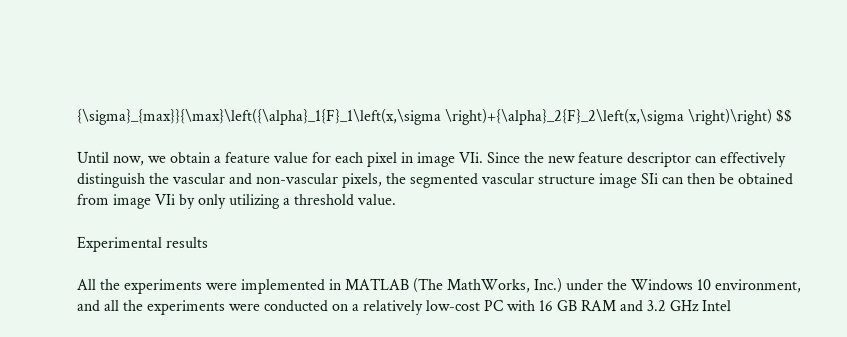{\sigma}_{max}}{\max}\left({\alpha}_1{F}_1\left(x,\sigma \right)+{\alpha}_2{F}_2\left(x,\sigma \right)\right) $$

Until now, we obtain a feature value for each pixel in image VIi. Since the new feature descriptor can effectively distinguish the vascular and non-vascular pixels, the segmented vascular structure image SIi can then be obtained from image VIi by only utilizing a threshold value.

Experimental results

All the experiments were implemented in MATLAB (The MathWorks, Inc.) under the Windows 10 environment, and all the experiments were conducted on a relatively low-cost PC with 16 GB RAM and 3.2 GHz Intel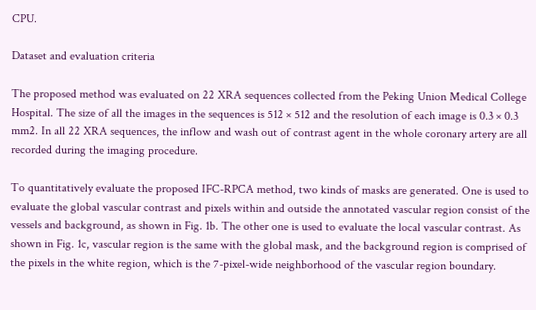CPU.

Dataset and evaluation criteria

The proposed method was evaluated on 22 XRA sequences collected from the Peking Union Medical College Hospital. The size of all the images in the sequences is 512 × 512 and the resolution of each image is 0.3 × 0.3 mm2. In all 22 XRA sequences, the inflow and wash out of contrast agent in the whole coronary artery are all recorded during the imaging procedure.

To quantitatively evaluate the proposed IFC-RPCA method, two kinds of masks are generated. One is used to evaluate the global vascular contrast and pixels within and outside the annotated vascular region consist of the vessels and background, as shown in Fig. 1b. The other one is used to evaluate the local vascular contrast. As shown in Fig. 1c, vascular region is the same with the global mask, and the background region is comprised of the pixels in the white region, which is the 7-pixel-wide neighborhood of the vascular region boundary.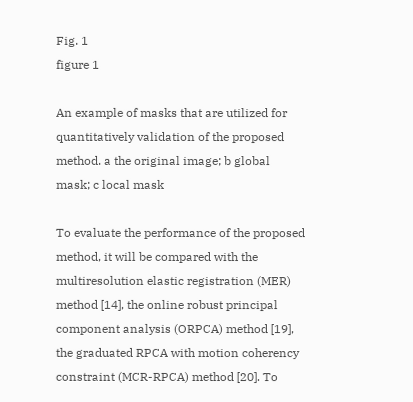Fig. 1
figure 1

An example of masks that are utilized for quantitatively validation of the proposed method. a the original image; b global mask; c local mask

To evaluate the performance of the proposed method, it will be compared with the multiresolution elastic registration (MER) method [14], the online robust principal component analysis (ORPCA) method [19], the graduated RPCA with motion coherency constraint (MCR-RPCA) method [20]. To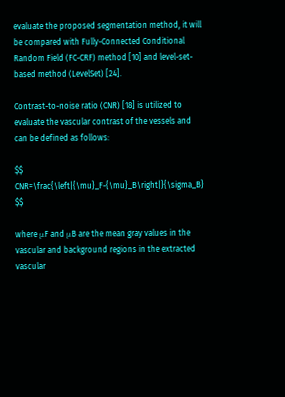evaluate the proposed segmentation method, it will be compared with Fully-Connected Conditional Random Field (FC-CRF) method [10] and level-set-based method (LevelSet) [24].

Contrast-to-noise ratio (CNR) [18] is utilized to evaluate the vascular contrast of the vessels and can be defined as follows:

$$ CNR=\frac{\left|{\mu}_F-{\mu}_B\right|}{\sigma_B} $$

where μF and μB are the mean gray values in the vascular and background regions in the extracted vascular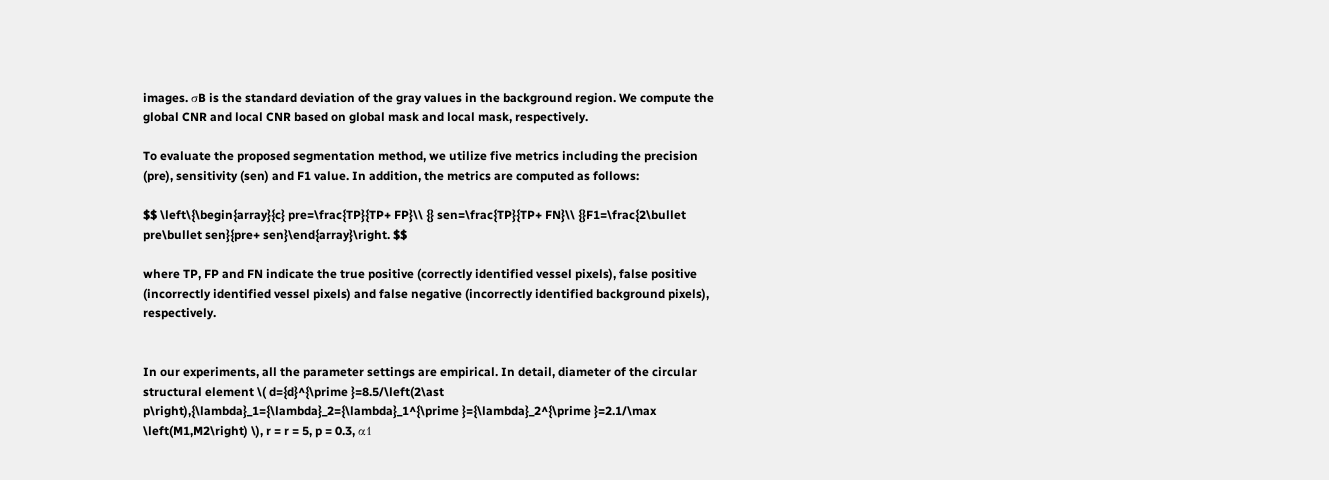images. σB is the standard deviation of the gray values in the background region. We compute the global CNR and local CNR based on global mask and local mask, respectively.

To evaluate the proposed segmentation method, we utilize five metrics including the precision (pre), sensitivity (sen) and F1 value. In addition, the metrics are computed as follows:

$$ \left\{\begin{array}{c} pre=\frac{TP}{TP+ FP}\\ {} sen=\frac{TP}{TP+ FN}\\ {}F1=\frac{2\bullet pre\bullet sen}{pre+ sen}\end{array}\right. $$

where TP, FP and FN indicate the true positive (correctly identified vessel pixels), false positive (incorrectly identified vessel pixels) and false negative (incorrectly identified background pixels), respectively.


In our experiments, all the parameter settings are empirical. In detail, diameter of the circular structural element \( d={d}^{\prime }=8.5/\left(2\ast p\right),{\lambda}_1={\lambda}_2={\lambda}_1^{\prime }={\lambda}_2^{\prime }=2.1/\max \left(M1,M2\right) \), r = r = 5, p = 0.3, α1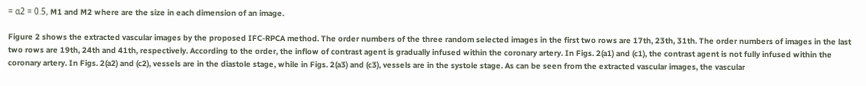= α2 = 0.5, M1 and M2 where are the size in each dimension of an image.

Figure 2 shows the extracted vascular images by the proposed IFC-RPCA method. The order numbers of the three random selected images in the first two rows are 17th, 23th, 31th. The order numbers of images in the last two rows are 19th, 24th and 41th, respectively. According to the order, the inflow of contrast agent is gradually infused within the coronary artery. In Figs. 2(a1) and (c1), the contrast agent is not fully infused within the coronary artery. In Figs. 2(a2) and (c2), vessels are in the diastole stage, while in Figs. 2(a3) and (c3), vessels are in the systole stage. As can be seen from the extracted vascular images, the vascular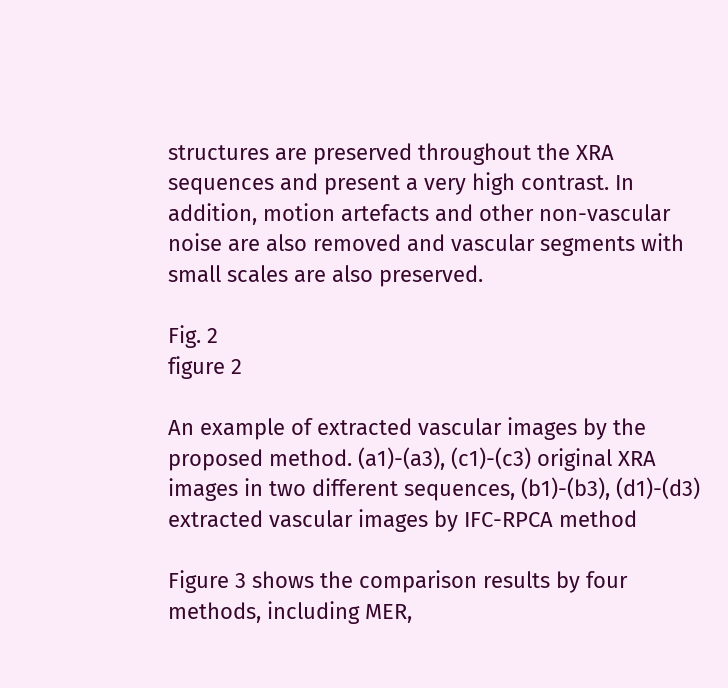structures are preserved throughout the XRA sequences and present a very high contrast. In addition, motion artefacts and other non-vascular noise are also removed and vascular segments with small scales are also preserved.

Fig. 2
figure 2

An example of extracted vascular images by the proposed method. (a1)-(a3), (c1)-(c3) original XRA images in two different sequences, (b1)-(b3), (d1)-(d3) extracted vascular images by IFC-RPCA method

Figure 3 shows the comparison results by four methods, including MER,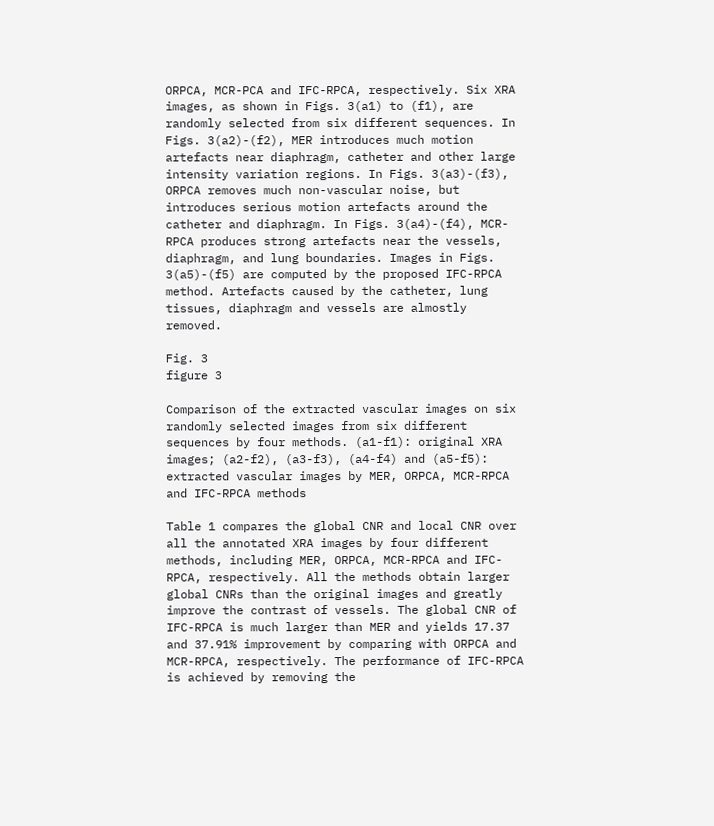ORPCA, MCR-PCA and IFC-RPCA, respectively. Six XRA images, as shown in Figs. 3(a1) to (f1), are randomly selected from six different sequences. In Figs. 3(a2)-(f2), MER introduces much motion artefacts near diaphragm, catheter and other large intensity variation regions. In Figs. 3(a3)-(f3), ORPCA removes much non-vascular noise, but introduces serious motion artefacts around the catheter and diaphragm. In Figs. 3(a4)-(f4), MCR-RPCA produces strong artefacts near the vessels, diaphragm, and lung boundaries. Images in Figs. 3(a5)-(f5) are computed by the proposed IFC-RPCA method. Artefacts caused by the catheter, lung tissues, diaphragm and vessels are almostly removed.

Fig. 3
figure 3

Comparison of the extracted vascular images on six randomly selected images from six different sequences by four methods. (a1-f1): original XRA images; (a2-f2), (a3-f3), (a4-f4) and (a5-f5): extracted vascular images by MER, ORPCA, MCR-RPCA and IFC-RPCA methods

Table 1 compares the global CNR and local CNR over all the annotated XRA images by four different methods, including MER, ORPCA, MCR-RPCA and IFC-RPCA, respectively. All the methods obtain larger global CNRs than the original images and greatly improve the contrast of vessels. The global CNR of IFC-RPCA is much larger than MER and yields 17.37 and 37.91% improvement by comparing with ORPCA and MCR-RPCA, respectively. The performance of IFC-RPCA is achieved by removing the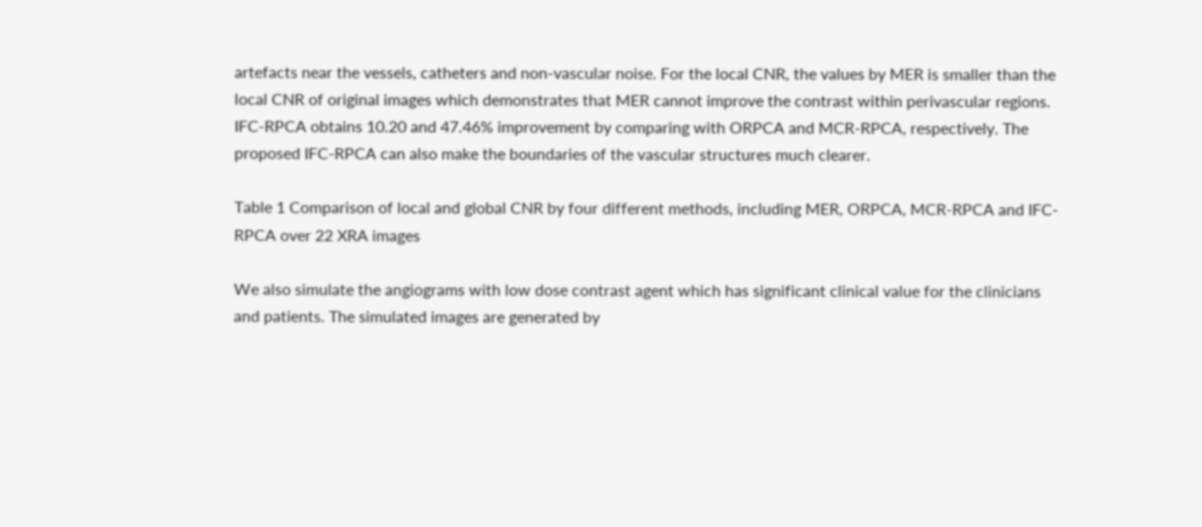artefacts near the vessels, catheters and non-vascular noise. For the local CNR, the values by MER is smaller than the local CNR of original images which demonstrates that MER cannot improve the contrast within perivascular regions. IFC-RPCA obtains 10.20 and 47.46% improvement by comparing with ORPCA and MCR-RPCA, respectively. The proposed IFC-RPCA can also make the boundaries of the vascular structures much clearer.

Table 1 Comparison of local and global CNR by four different methods, including MER, ORPCA, MCR-RPCA and IFC-RPCA over 22 XRA images

We also simulate the angiograms with low dose contrast agent which has significant clinical value for the clinicians and patients. The simulated images are generated by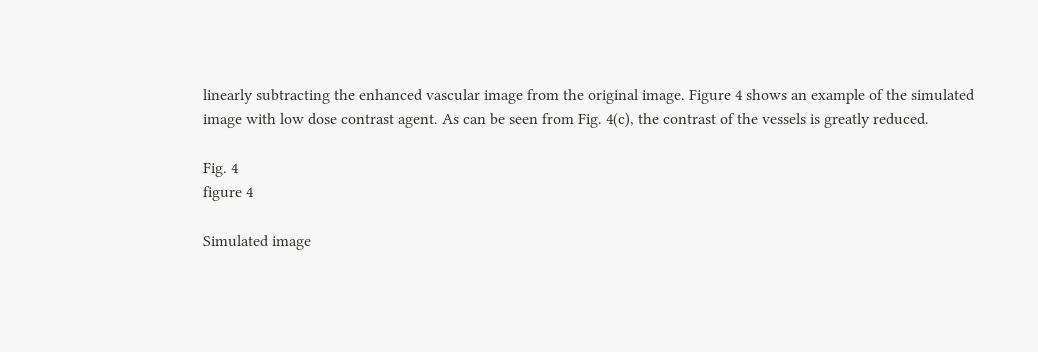linearly subtracting the enhanced vascular image from the original image. Figure 4 shows an example of the simulated image with low dose contrast agent. As can be seen from Fig. 4(c), the contrast of the vessels is greatly reduced.

Fig. 4
figure 4

Simulated image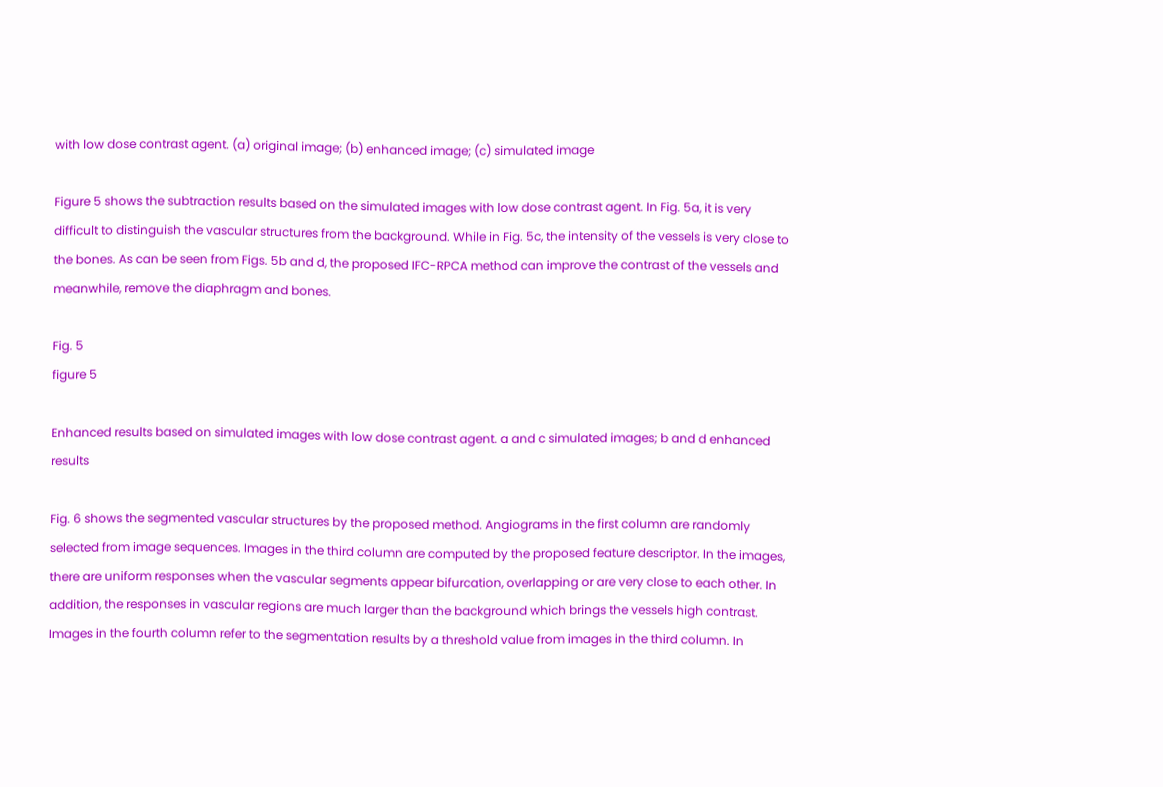with low dose contrast agent. (a) original image; (b) enhanced image; (c) simulated image

Figure 5 shows the subtraction results based on the simulated images with low dose contrast agent. In Fig. 5a, it is very difficult to distinguish the vascular structures from the background. While in Fig. 5c, the intensity of the vessels is very close to the bones. As can be seen from Figs. 5b and d, the proposed IFC-RPCA method can improve the contrast of the vessels and meanwhile, remove the diaphragm and bones.

Fig. 5
figure 5

Enhanced results based on simulated images with low dose contrast agent. a and c simulated images; b and d enhanced results

Fig. 6 shows the segmented vascular structures by the proposed method. Angiograms in the first column are randomly selected from image sequences. Images in the third column are computed by the proposed feature descriptor. In the images, there are uniform responses when the vascular segments appear bifurcation, overlapping or are very close to each other. In addition, the responses in vascular regions are much larger than the background which brings the vessels high contrast. Images in the fourth column refer to the segmentation results by a threshold value from images in the third column. In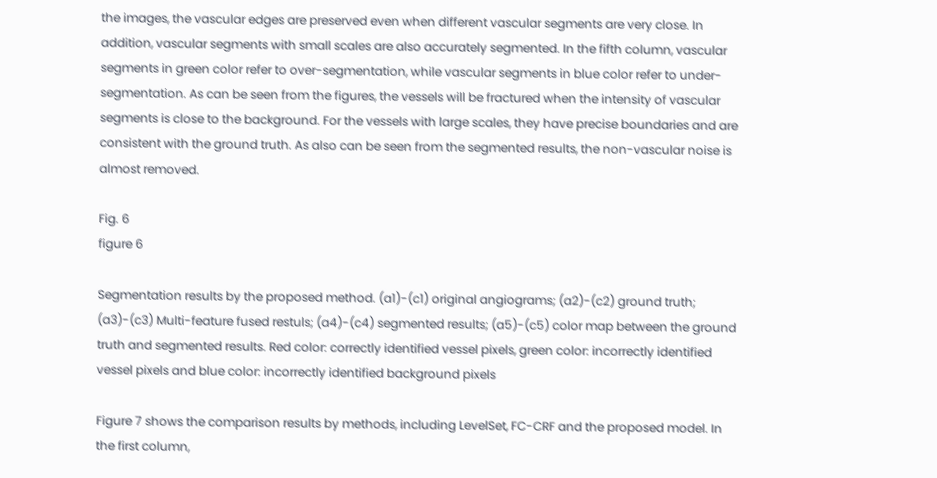the images, the vascular edges are preserved even when different vascular segments are very close. In addition, vascular segments with small scales are also accurately segmented. In the fifth column, vascular segments in green color refer to over-segmentation, while vascular segments in blue color refer to under-segmentation. As can be seen from the figures, the vessels will be fractured when the intensity of vascular segments is close to the background. For the vessels with large scales, they have precise boundaries and are consistent with the ground truth. As also can be seen from the segmented results, the non-vascular noise is almost removed.

Fig. 6
figure 6

Segmentation results by the proposed method. (a1)-(c1) original angiograms; (a2)-(c2) ground truth; (a3)-(c3) Multi-feature fused restuls; (a4)-(c4) segmented results; (a5)-(c5) color map between the ground truth and segmented results. Red color: correctly identified vessel pixels, green color: incorrectly identified vessel pixels and blue color: incorrectly identified background pixels

Figure 7 shows the comparison results by methods, including LevelSet, FC-CRF and the proposed model. In the first column,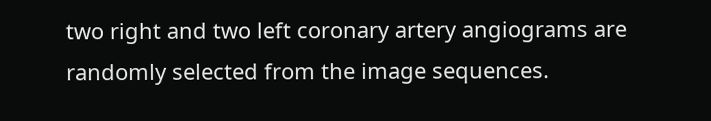two right and two left coronary artery angiograms are randomly selected from the image sequences.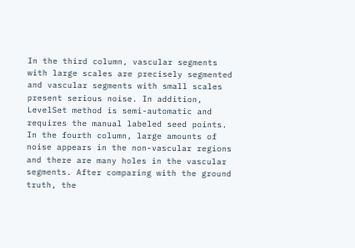In the third column, vascular segments with large scales are precisely segmented and vascular segments with small scales present serious noise. In addition, LevelSet method is semi-automatic and requires the manual labeled seed points. In the fourth column, large amounts of noise appears in the non-vascular regions and there are many holes in the vascular segments. After comparing with the ground truth, the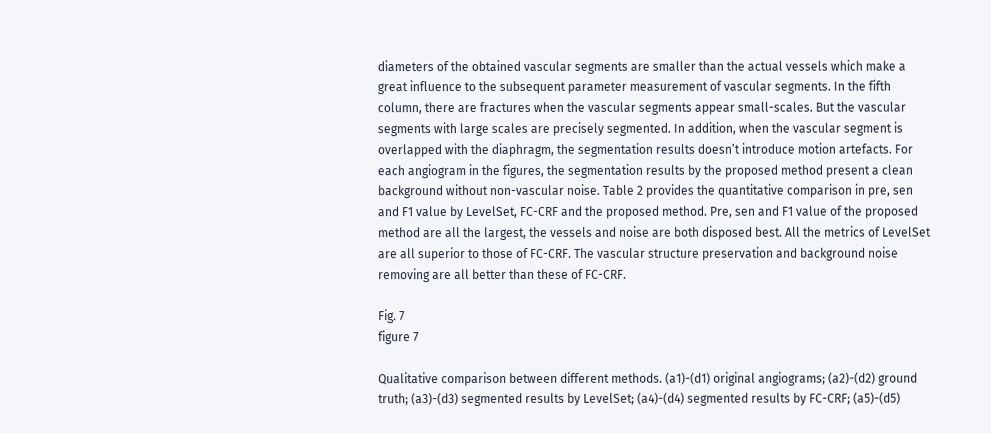diameters of the obtained vascular segments are smaller than the actual vessels which make a great influence to the subsequent parameter measurement of vascular segments. In the fifth column, there are fractures when the vascular segments appear small-scales. But the vascular segments with large scales are precisely segmented. In addition, when the vascular segment is overlapped with the diaphragm, the segmentation results doesn’t introduce motion artefacts. For each angiogram in the figures, the segmentation results by the proposed method present a clean background without non-vascular noise. Table 2 provides the quantitative comparison in pre, sen and F1 value by LevelSet, FC-CRF and the proposed method. Pre, sen and F1 value of the proposed method are all the largest, the vessels and noise are both disposed best. All the metrics of LevelSet are all superior to those of FC-CRF. The vascular structure preservation and background noise removing are all better than these of FC-CRF.

Fig. 7
figure 7

Qualitative comparison between different methods. (a1)-(d1) original angiograms; (a2)-(d2) ground truth; (a3)-(d3) segmented results by LevelSet; (a4)-(d4) segmented results by FC-CRF; (a5)-(d5)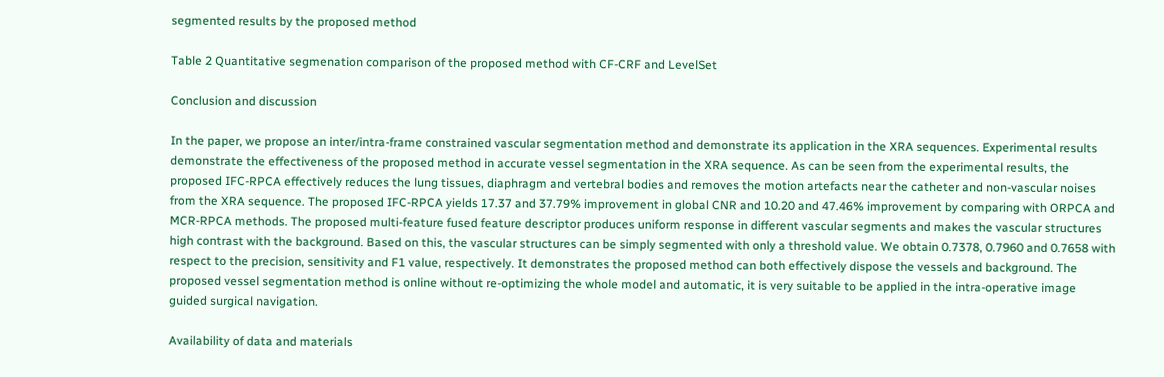segmented results by the proposed method

Table 2 Quantitative segmenation comparison of the proposed method with CF-CRF and LevelSet

Conclusion and discussion

In the paper, we propose an inter/intra-frame constrained vascular segmentation method and demonstrate its application in the XRA sequences. Experimental results demonstrate the effectiveness of the proposed method in accurate vessel segmentation in the XRA sequence. As can be seen from the experimental results, the proposed IFC-RPCA effectively reduces the lung tissues, diaphragm and vertebral bodies and removes the motion artefacts near the catheter and non-vascular noises from the XRA sequence. The proposed IFC-RPCA yields 17.37 and 37.79% improvement in global CNR and 10.20 and 47.46% improvement by comparing with ORPCA and MCR-RPCA methods. The proposed multi-feature fused feature descriptor produces uniform response in different vascular segments and makes the vascular structures high contrast with the background. Based on this, the vascular structures can be simply segmented with only a threshold value. We obtain 0.7378, 0.7960 and 0.7658 with respect to the precision, sensitivity and F1 value, respectively. It demonstrates the proposed method can both effectively dispose the vessels and background. The proposed vessel segmentation method is online without re-optimizing the whole model and automatic, it is very suitable to be applied in the intra-operative image guided surgical navigation.

Availability of data and materials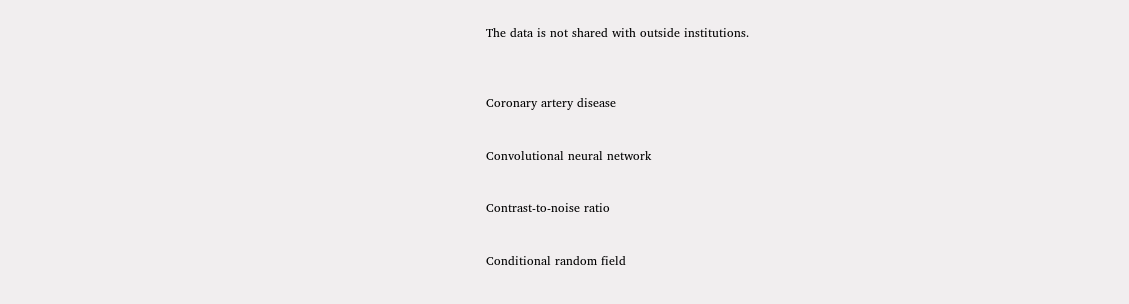The data is not shared with outside institutions.



Coronary artery disease


Convolutional neural network


Contrast-to-noise ratio


Conditional random field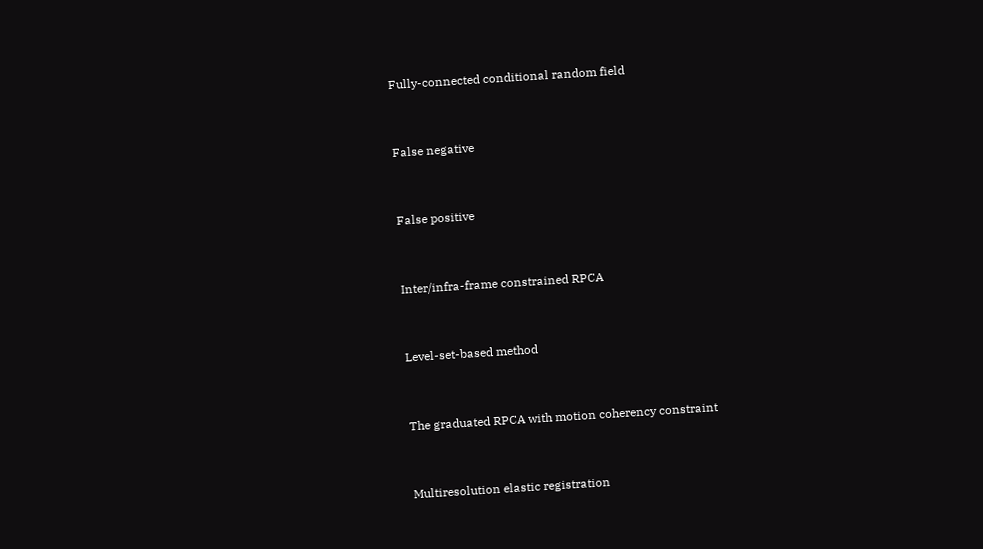Fully-connected conditional random field


False negative


False positive


Inter/infra-frame constrained RPCA


Level-set-based method


The graduated RPCA with motion coherency constraint


Multiresolution elastic registration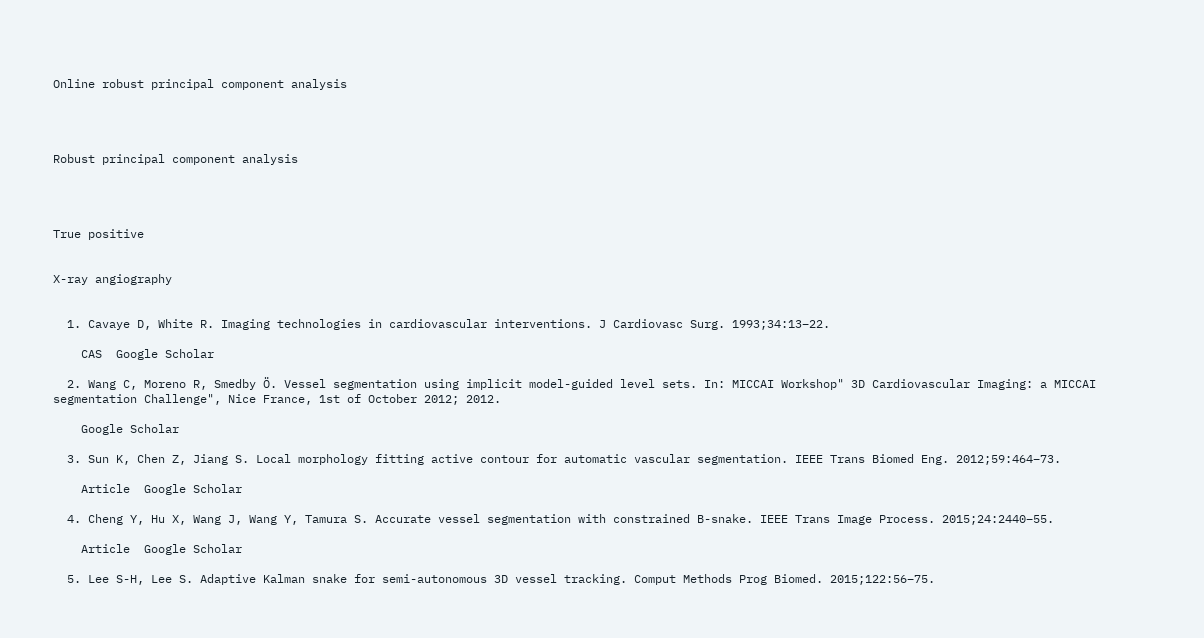Online robust principal component analysis




Robust principal component analysis




True positive


X-ray angiography


  1. Cavaye D, White R. Imaging technologies in cardiovascular interventions. J Cardiovasc Surg. 1993;34:13–22.

    CAS  Google Scholar

  2. Wang C, Moreno R, Smedby Ö. Vessel segmentation using implicit model-guided level sets. In: MICCAI Workshop" 3D Cardiovascular Imaging: a MICCAI segmentation Challenge", Nice France, 1st of October 2012; 2012.

    Google Scholar

  3. Sun K, Chen Z, Jiang S. Local morphology fitting active contour for automatic vascular segmentation. IEEE Trans Biomed Eng. 2012;59:464–73.

    Article  Google Scholar

  4. Cheng Y, Hu X, Wang J, Wang Y, Tamura S. Accurate vessel segmentation with constrained B-snake. IEEE Trans Image Process. 2015;24:2440–55.

    Article  Google Scholar

  5. Lee S-H, Lee S. Adaptive Kalman snake for semi-autonomous 3D vessel tracking. Comput Methods Prog Biomed. 2015;122:56–75.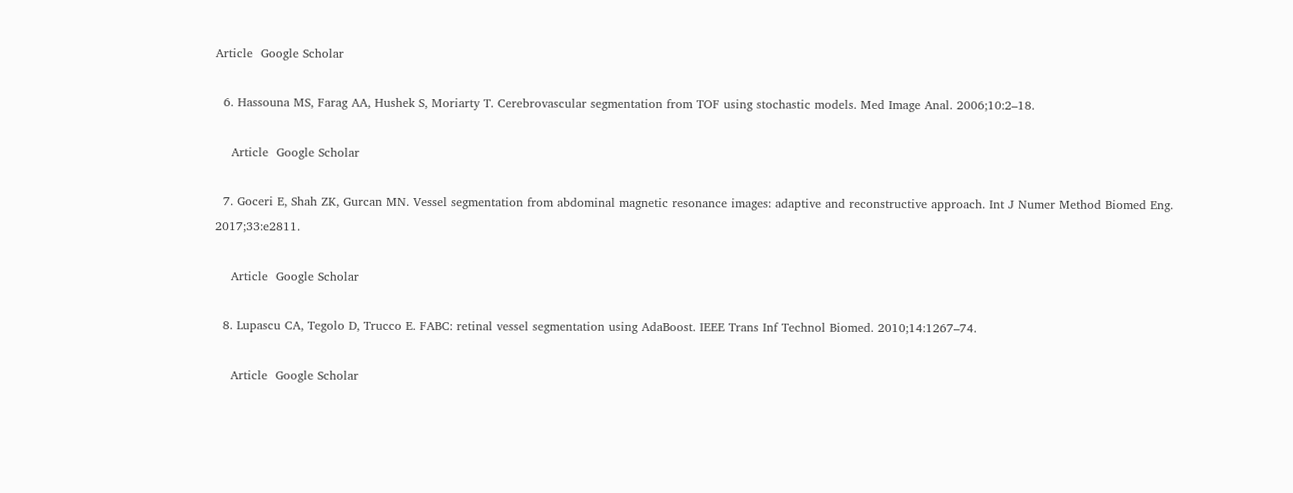Article  Google Scholar

  6. Hassouna MS, Farag AA, Hushek S, Moriarty T. Cerebrovascular segmentation from TOF using stochastic models. Med Image Anal. 2006;10:2–18.

    Article  Google Scholar

  7. Goceri E, Shah ZK, Gurcan MN. Vessel segmentation from abdominal magnetic resonance images: adaptive and reconstructive approach. Int J Numer Method Biomed Eng. 2017;33:e2811.

    Article  Google Scholar

  8. Lupascu CA, Tegolo D, Trucco E. FABC: retinal vessel segmentation using AdaBoost. IEEE Trans Inf Technol Biomed. 2010;14:1267–74.

    Article  Google Scholar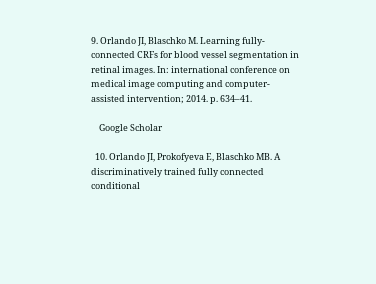9. Orlando JI, Blaschko M. Learning fully-connected CRFs for blood vessel segmentation in retinal images. In: international conference on medical image computing and computer-assisted intervention; 2014. p. 634–41.

    Google Scholar

  10. Orlando JI, Prokofyeva E, Blaschko MB. A discriminatively trained fully connected conditional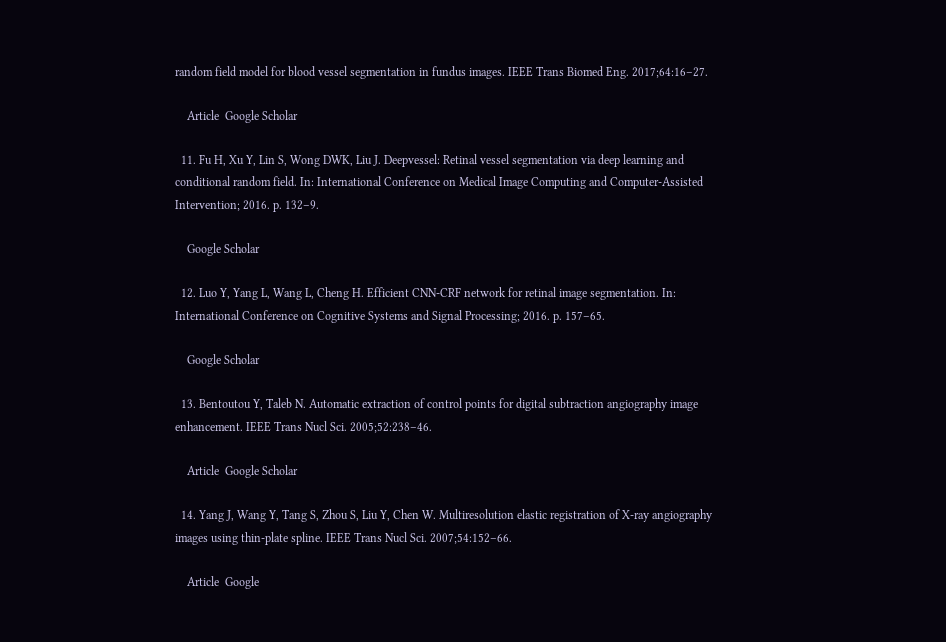random field model for blood vessel segmentation in fundus images. IEEE Trans Biomed Eng. 2017;64:16–27.

    Article  Google Scholar

  11. Fu H, Xu Y, Lin S, Wong DWK, Liu J. Deepvessel: Retinal vessel segmentation via deep learning and conditional random field. In: International Conference on Medical Image Computing and Computer-Assisted Intervention; 2016. p. 132–9.

    Google Scholar

  12. Luo Y, Yang L, Wang L, Cheng H. Efficient CNN-CRF network for retinal image segmentation. In: International Conference on Cognitive Systems and Signal Processing; 2016. p. 157–65.

    Google Scholar

  13. Bentoutou Y, Taleb N. Automatic extraction of control points for digital subtraction angiography image enhancement. IEEE Trans Nucl Sci. 2005;52:238–46.

    Article  Google Scholar

  14. Yang J, Wang Y, Tang S, Zhou S, Liu Y, Chen W. Multiresolution elastic registration of X-ray angiography images using thin-plate spline. IEEE Trans Nucl Sci. 2007;54:152–66.

    Article  Google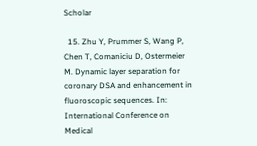Scholar

  15. Zhu Y, Prummer S, Wang P, Chen T, Comaniciu D, Ostermeier M. Dynamic layer separation for coronary DSA and enhancement in fluoroscopic sequences. In: International Conference on Medical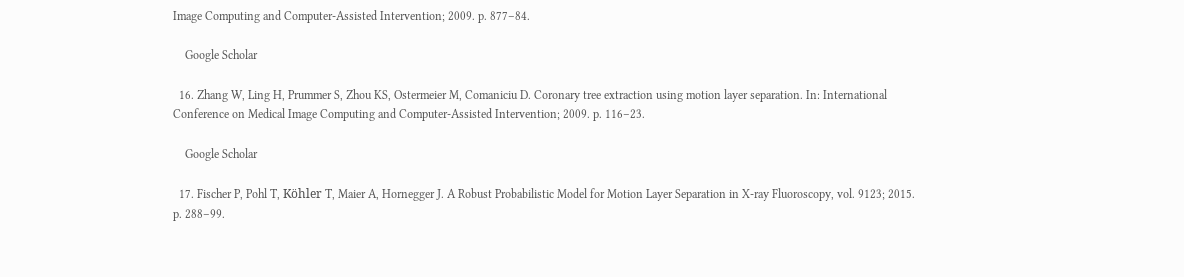Image Computing and Computer-Assisted Intervention; 2009. p. 877–84.

    Google Scholar

  16. Zhang W, Ling H, Prummer S, Zhou KS, Ostermeier M, Comaniciu D. Coronary tree extraction using motion layer separation. In: International Conference on Medical Image Computing and Computer-Assisted Intervention; 2009. p. 116–23.

    Google Scholar

  17. Fischer P, Pohl T, Köhler T, Maier A, Hornegger J. A Robust Probabilistic Model for Motion Layer Separation in X-ray Fluoroscopy, vol. 9123; 2015. p. 288–99.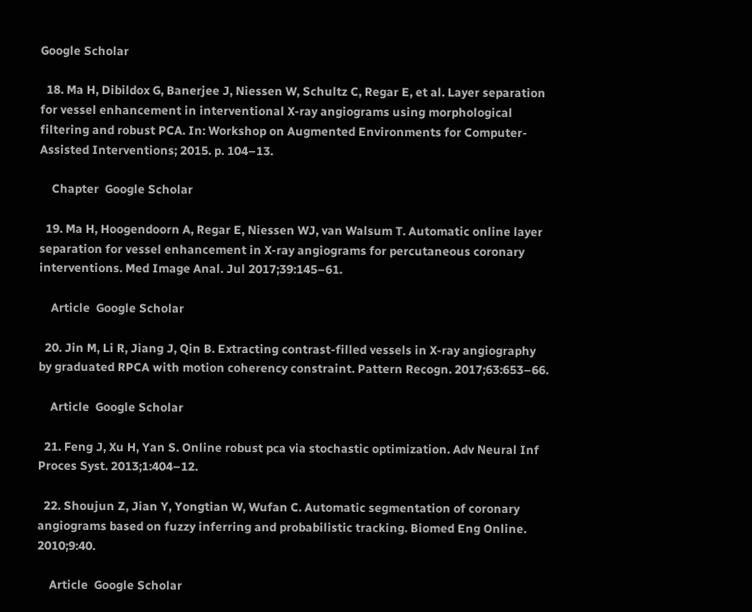Google Scholar

  18. Ma H, Dibildox G, Banerjee J, Niessen W, Schultz C, Regar E, et al. Layer separation for vessel enhancement in interventional X-ray angiograms using morphological filtering and robust PCA. In: Workshop on Augmented Environments for Computer-Assisted Interventions; 2015. p. 104–13.

    Chapter  Google Scholar

  19. Ma H, Hoogendoorn A, Regar E, Niessen WJ, van Walsum T. Automatic online layer separation for vessel enhancement in X-ray angiograms for percutaneous coronary interventions. Med Image Anal. Jul 2017;39:145–61.

    Article  Google Scholar

  20. Jin M, Li R, Jiang J, Qin B. Extracting contrast-filled vessels in X-ray angiography by graduated RPCA with motion coherency constraint. Pattern Recogn. 2017;63:653–66.

    Article  Google Scholar

  21. Feng J, Xu H, Yan S. Online robust pca via stochastic optimization. Adv Neural Inf Proces Syst. 2013;1:404–12.

  22. Shoujun Z, Jian Y, Yongtian W, Wufan C. Automatic segmentation of coronary angiograms based on fuzzy inferring and probabilistic tracking. Biomed Eng Online. 2010;9:40.

    Article  Google Scholar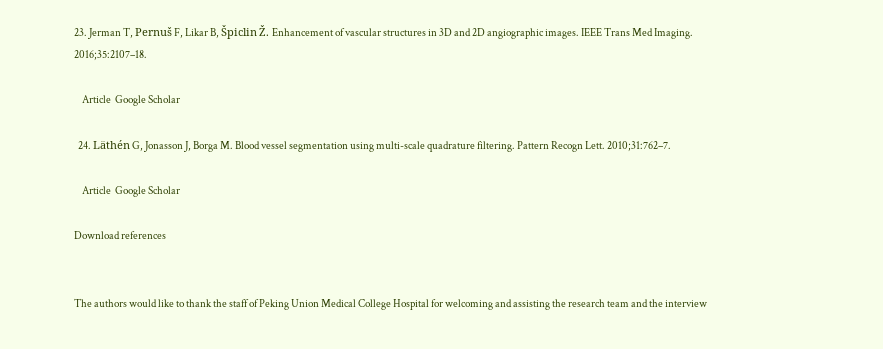23. Jerman T, Pernuš F, Likar B, Špiclin Ž. Enhancement of vascular structures in 3D and 2D angiographic images. IEEE Trans Med Imaging. 2016;35:2107–18.

    Article  Google Scholar

  24. Läthén G, Jonasson J, Borga M. Blood vessel segmentation using multi-scale quadrature filtering. Pattern Recogn Lett. 2010;31:762–7.

    Article  Google Scholar

Download references


The authors would like to thank the staff of Peking Union Medical College Hospital for welcoming and assisting the research team and the interview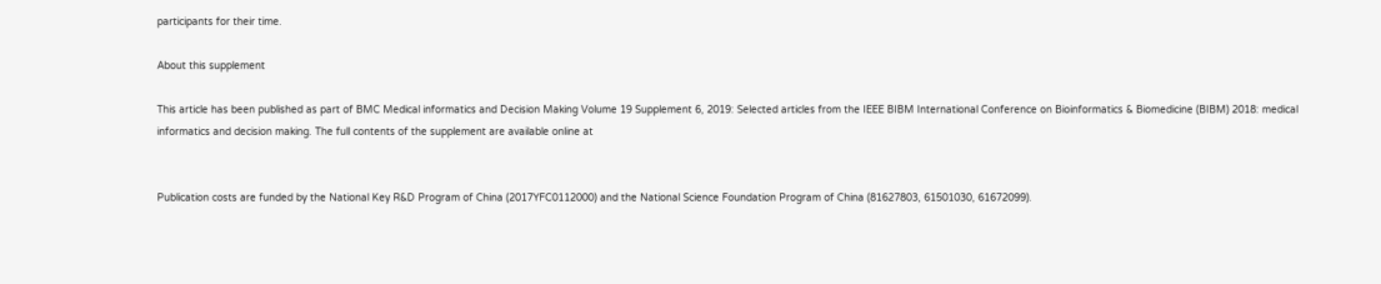participants for their time.

About this supplement

This article has been published as part of BMC Medical informatics and Decision Making Volume 19 Supplement 6, 2019: Selected articles from the IEEE BIBM International Conference on Bioinformatics & Biomedicine (BIBM) 2018: medical informatics and decision making. The full contents of the supplement are available online at


Publication costs are funded by the National Key R&D Program of China (2017YFC0112000) and the National Science Foundation Program of China (81627803, 61501030, 61672099).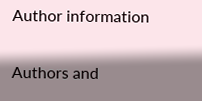Author information

Authors and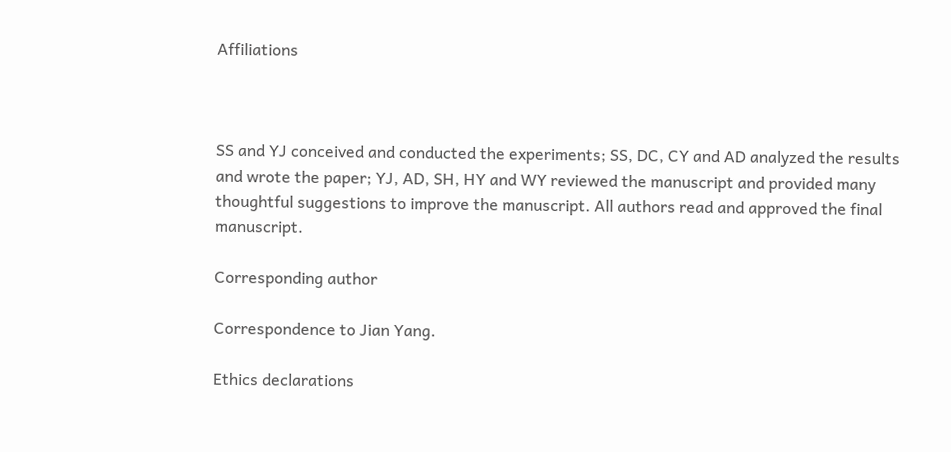Affiliations



SS and YJ conceived and conducted the experiments; SS, DC, CY and AD analyzed the results and wrote the paper; YJ, AD, SH, HY and WY reviewed the manuscript and provided many thoughtful suggestions to improve the manuscript. All authors read and approved the final manuscript.

Corresponding author

Correspondence to Jian Yang.

Ethics declarations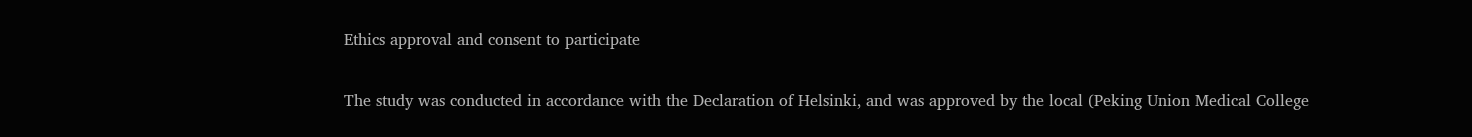Ethics approval and consent to participate

The study was conducted in accordance with the Declaration of Helsinki, and was approved by the local (Peking Union Medical College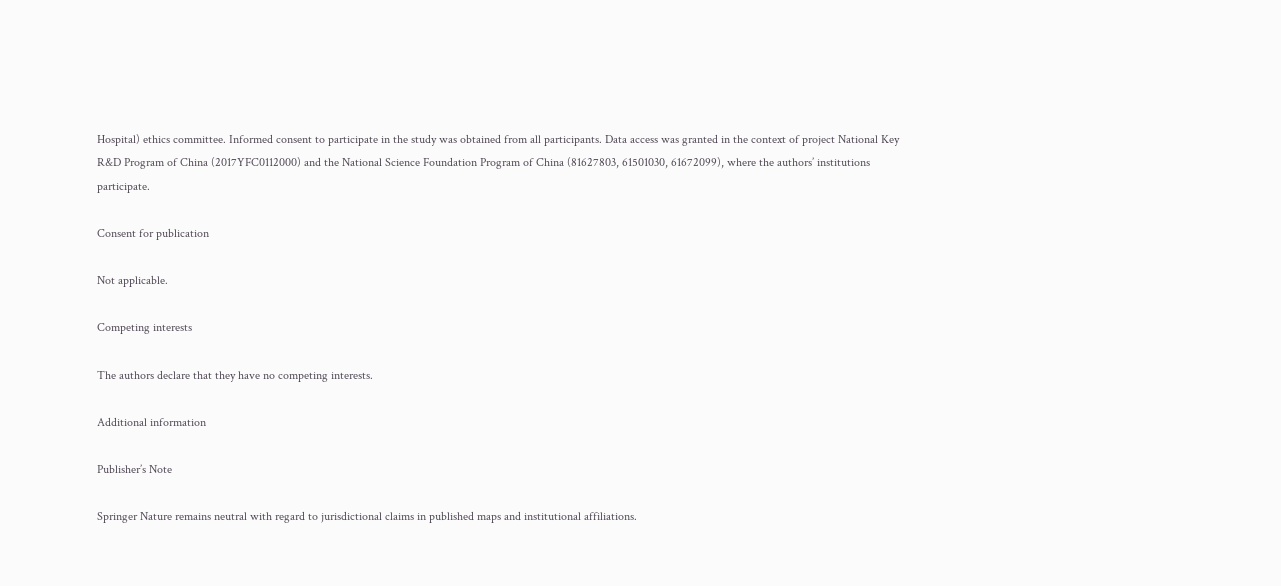Hospital) ethics committee. Informed consent to participate in the study was obtained from all participants. Data access was granted in the context of project National Key R&D Program of China (2017YFC0112000) and the National Science Foundation Program of China (81627803, 61501030, 61672099), where the authors’ institutions participate.

Consent for publication

Not applicable.

Competing interests

The authors declare that they have no competing interests.

Additional information

Publisher’s Note

Springer Nature remains neutral with regard to jurisdictional claims in published maps and institutional affiliations.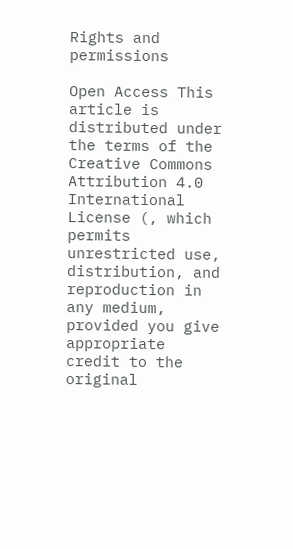Rights and permissions

Open Access This article is distributed under the terms of the Creative Commons Attribution 4.0 International License (, which permits unrestricted use, distribution, and reproduction in any medium, provided you give appropriate credit to the original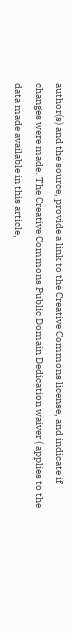author(s) and the source, provide a link to the Creative Commons license, and indicate if changes were made. The Creative Commons Public Domain Dedication waiver ( applies to the data made available in this article,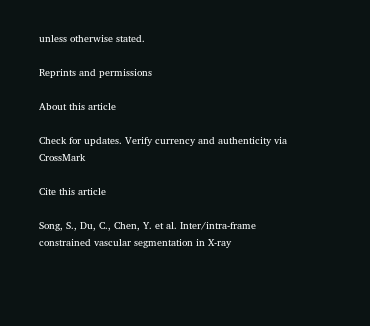unless otherwise stated.

Reprints and permissions

About this article

Check for updates. Verify currency and authenticity via CrossMark

Cite this article

Song, S., Du, C., Chen, Y. et al. Inter/intra-frame constrained vascular segmentation in X-ray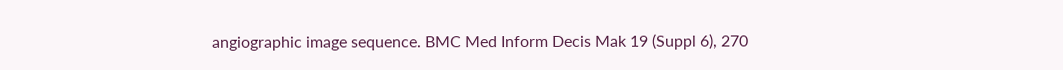angiographic image sequence. BMC Med Inform Decis Mak 19 (Suppl 6), 270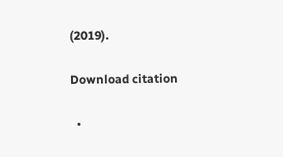(2019).

Download citation

  •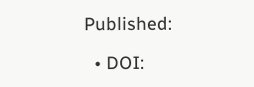Published:

  • DOI: